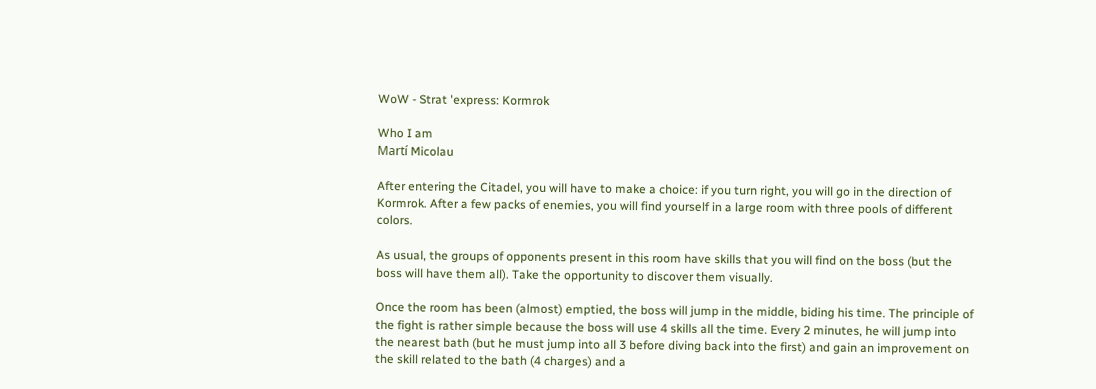WoW - Strat 'express: Kormrok

Who I am
Martí Micolau

After entering the Citadel, you will have to make a choice: if you turn right, you will go in the direction of Kormrok. After a few packs of enemies, you will find yourself in a large room with three pools of different colors.

As usual, the groups of opponents present in this room have skills that you will find on the boss (but the boss will have them all). Take the opportunity to discover them visually.

Once the room has been (almost) emptied, the boss will jump in the middle, biding his time. The principle of the fight is rather simple because the boss will use 4 skills all the time. Every 2 minutes, he will jump into the nearest bath (but he must jump into all 3 before diving back into the first) and gain an improvement on the skill related to the bath (4 charges) and a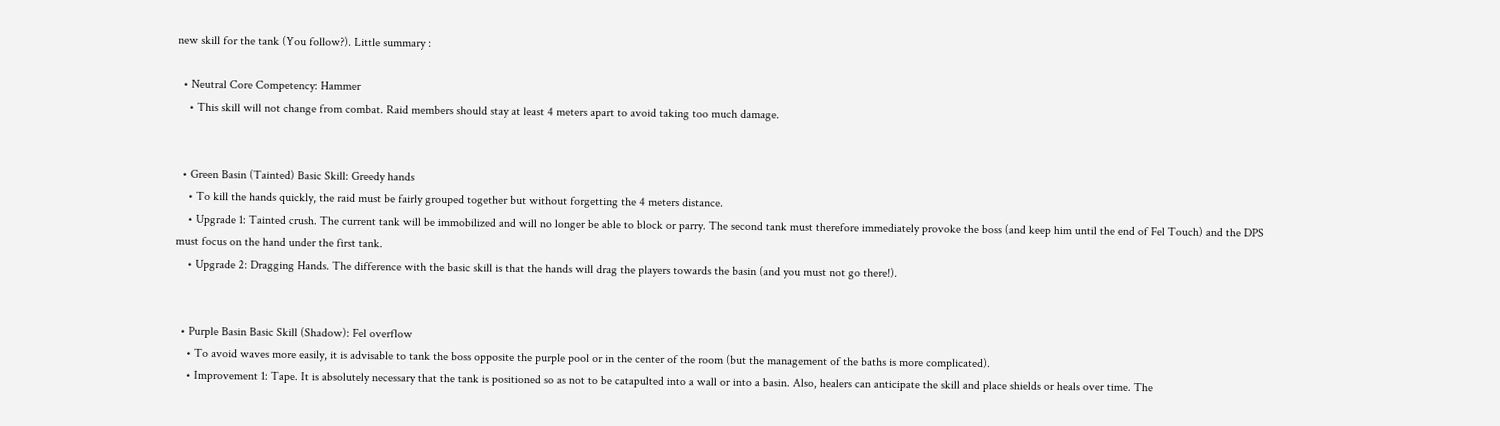new skill for the tank (You follow?). Little summary :

  • Neutral Core Competency: Hammer
    • This skill will not change from combat. Raid members should stay at least 4 meters apart to avoid taking too much damage.


  • Green Basin (Tainted) Basic Skill: Greedy hands
    • To kill the hands quickly, the raid must be fairly grouped together but without forgetting the 4 meters distance.
    • Upgrade 1: Tainted crush. The current tank will be immobilized and will no longer be able to block or parry. The second tank must therefore immediately provoke the boss (and keep him until the end of Fel Touch) and the DPS must focus on the hand under the first tank.
    • Upgrade 2: Dragging Hands. The difference with the basic skill is that the hands will drag the players towards the basin (and you must not go there!).


  • Purple Basin Basic Skill (Shadow): Fel overflow
    • To avoid waves more easily, it is advisable to tank the boss opposite the purple pool or in the center of the room (but the management of the baths is more complicated).
    • Improvement 1: Tape. It is absolutely necessary that the tank is positioned so as not to be catapulted into a wall or into a basin. Also, healers can anticipate the skill and place shields or heals over time. The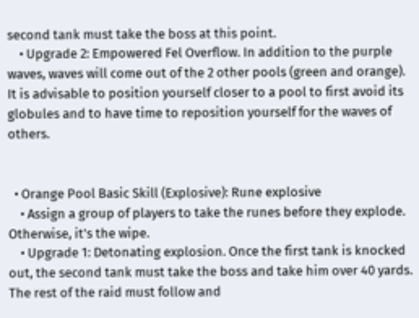second tank must take the boss at this point.
    • Upgrade 2: Empowered Fel Overflow. In addition to the purple waves, waves will come out of the 2 other pools (green and orange). It is advisable to position yourself closer to a pool to first avoid its globules and to have time to reposition yourself for the waves of others.


  • Orange Pool Basic Skill (Explosive): Rune explosive
    • Assign a group of players to take the runes before they explode. Otherwise, it's the wipe.
    • Upgrade 1: Detonating explosion. Once the first tank is knocked out, the second tank must take the boss and take him over 40 yards. The rest of the raid must follow and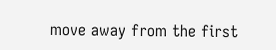move away from the first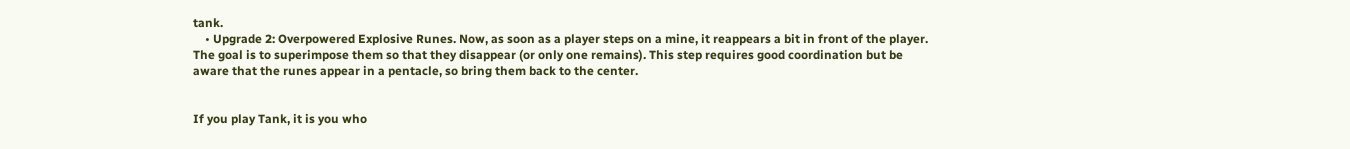tank.
    • Upgrade 2: Overpowered Explosive Runes. Now, as soon as a player steps on a mine, it reappears a bit in front of the player. The goal is to superimpose them so that they disappear (or only one remains). This step requires good coordination but be aware that the runes appear in a pentacle, so bring them back to the center.


If you play Tank, it is you who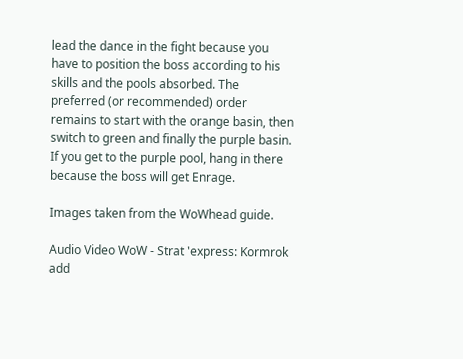lead the dance in the fight because you have to position the boss according to his skills and the pools absorbed. The preferred (or recommended) order remains to start with the orange basin, then switch to green and finally the purple basin. If you get to the purple pool, hang in there because the boss will get Enrage.

Images taken from the WoWhead guide.

Audio Video WoW - Strat 'express: Kormrok
add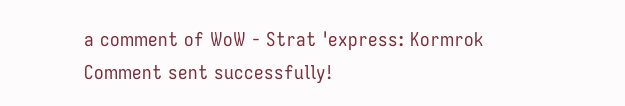a comment of WoW - Strat 'express: Kormrok
Comment sent successfully!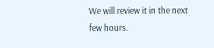We will review it in the next few hours.